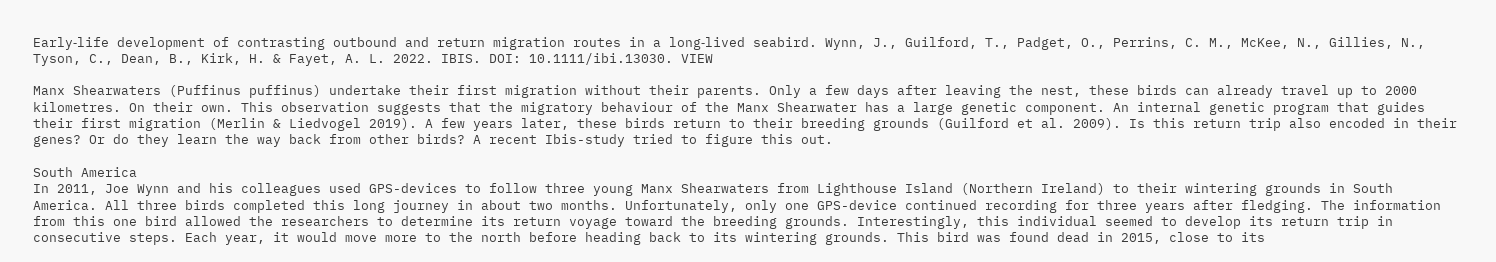Early‐life development of contrasting outbound and return migration routes in a long‐lived seabird. Wynn, J., Guilford, T., Padget, O., Perrins, C. M., McKee, N., Gillies, N., Tyson, C., Dean, B., Kirk, H. & Fayet, A. L. 2022. IBIS. DOI: 10.1111/ibi.13030. VIEW

Manx Shearwaters (Puffinus puffinus) undertake their first migration without their parents. Only a few days after leaving the nest, these birds can already travel up to 2000 kilometres. On their own. This observation suggests that the migratory behaviour of the Manx Shearwater has a large genetic component. An internal genetic program that guides their first migration (Merlin & Liedvogel 2019). A few years later, these birds return to their breeding grounds (Guilford et al. 2009). Is this return trip also encoded in their genes? Or do they learn the way back from other birds? A recent Ibis-study tried to figure this out.

South America
In 2011, Joe Wynn and his colleagues used GPS-devices to follow three young Manx Shearwaters from Lighthouse Island (Northern Ireland) to their wintering grounds in South America. All three birds completed this long journey in about two months. Unfortunately, only one GPS-device continued recording for three years after fledging. The information from this one bird allowed the researchers to determine its return voyage toward the breeding grounds. Interestingly, this individual seemed to develop its return trip in consecutive steps. Each year, it would move more to the north before heading back to its wintering grounds. This bird was found dead in 2015, close to its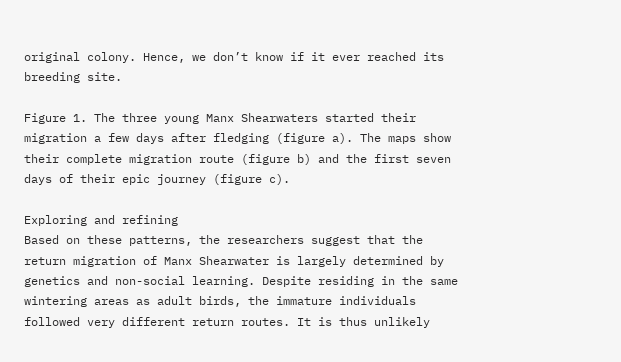original colony. Hence, we don’t know if it ever reached its breeding site.

Figure 1. The three young Manx Shearwaters started their migration a few days after fledging (figure a). The maps show their complete migration route (figure b) and the first seven days of their epic journey (figure c).

Exploring and refining
Based on these patterns, the researchers suggest that the return migration of Manx Shearwater is largely determined by genetics and non-social learning. Despite residing in the same wintering areas as adult birds, the immature individuals followed very different return routes. It is thus unlikely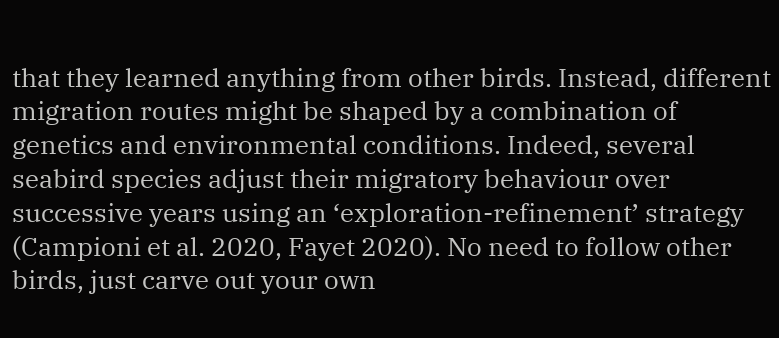that they learned anything from other birds. Instead, different migration routes might be shaped by a combination of genetics and environmental conditions. Indeed, several seabird species adjust their migratory behaviour over successive years using an ‘exploration-refinement’ strategy (Campioni et al. 2020, Fayet 2020). No need to follow other birds, just carve out your own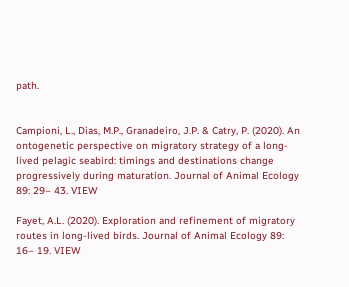path.


Campioni, L., Dias, M.P., Granadeiro, J.P. & Catry, P. (2020). An ontogenetic perspective on migratory strategy of a long-lived pelagic seabird: timings and destinations change progressively during maturation. Journal of Animal Ecology 89: 29– 43. VIEW

Fayet, A.L. (2020). Exploration and refinement of migratory routes in long-lived birds. Journal of Animal Ecology 89: 16– 19. VIEW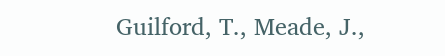Guilford, T., Meade, J.,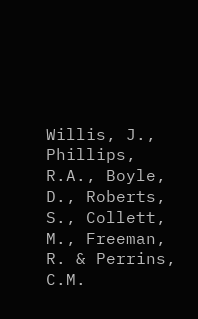Willis, J., Phillips, R.A., Boyle, D., Roberts, S., Collett, M., Freeman, R. & Perrins, C.M.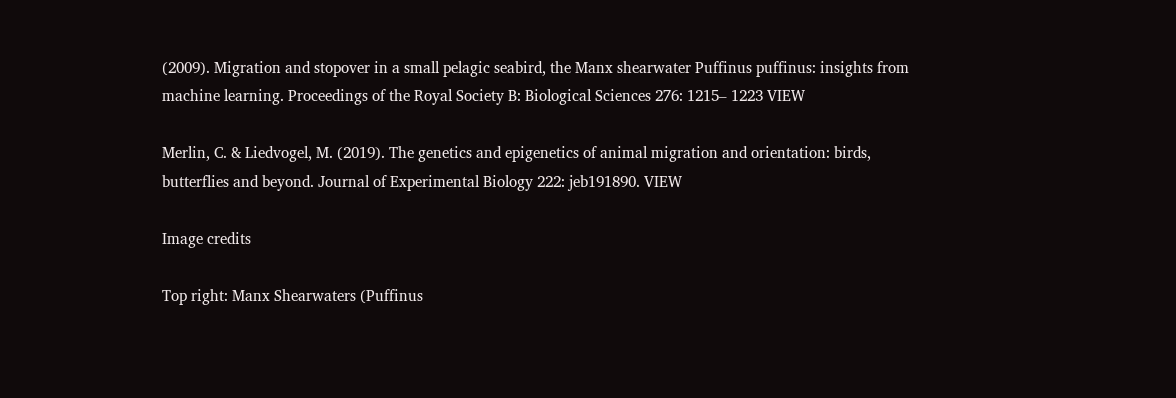(2009). Migration and stopover in a small pelagic seabird, the Manx shearwater Puffinus puffinus: insights from machine learning. Proceedings of the Royal Society B: Biological Sciences 276: 1215– 1223 VIEW

Merlin, C. & Liedvogel, M. (2019). The genetics and epigenetics of animal migration and orientation: birds, butterflies and beyond. Journal of Experimental Biology 222: jeb191890. VIEW

Image credits

Top right: Manx Shearwaters (Puffinus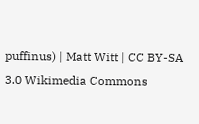puffinus) | Matt Witt | CC BY-SA 3.0 Wikimedia Commons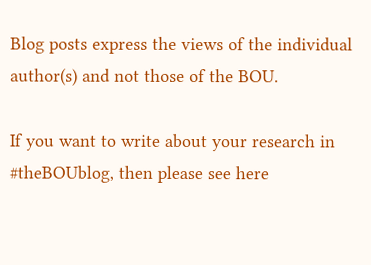Blog posts express the views of the individual author(s) and not those of the BOU.

If you want to write about your research in #theBOUblog, then please see here